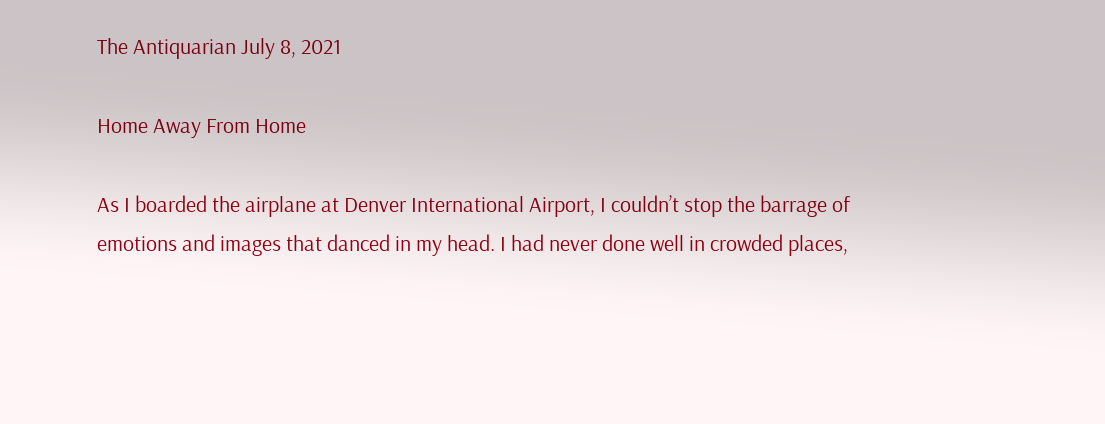The Antiquarian July 8, 2021

Home Away From Home

As I boarded the airplane at Denver International Airport, I couldn’t stop the barrage of emotions and images that danced in my head. I had never done well in crowded places,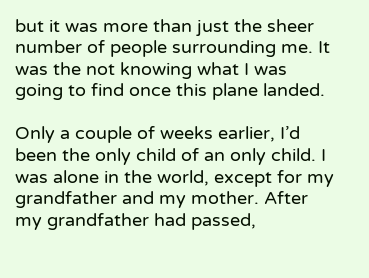but it was more than just the sheer number of people surrounding me. It was the not knowing what I was going to find once this plane landed.

Only a couple of weeks earlier, I’d been the only child of an only child. I was alone in the world, except for my grandfather and my mother. After my grandfather had passed,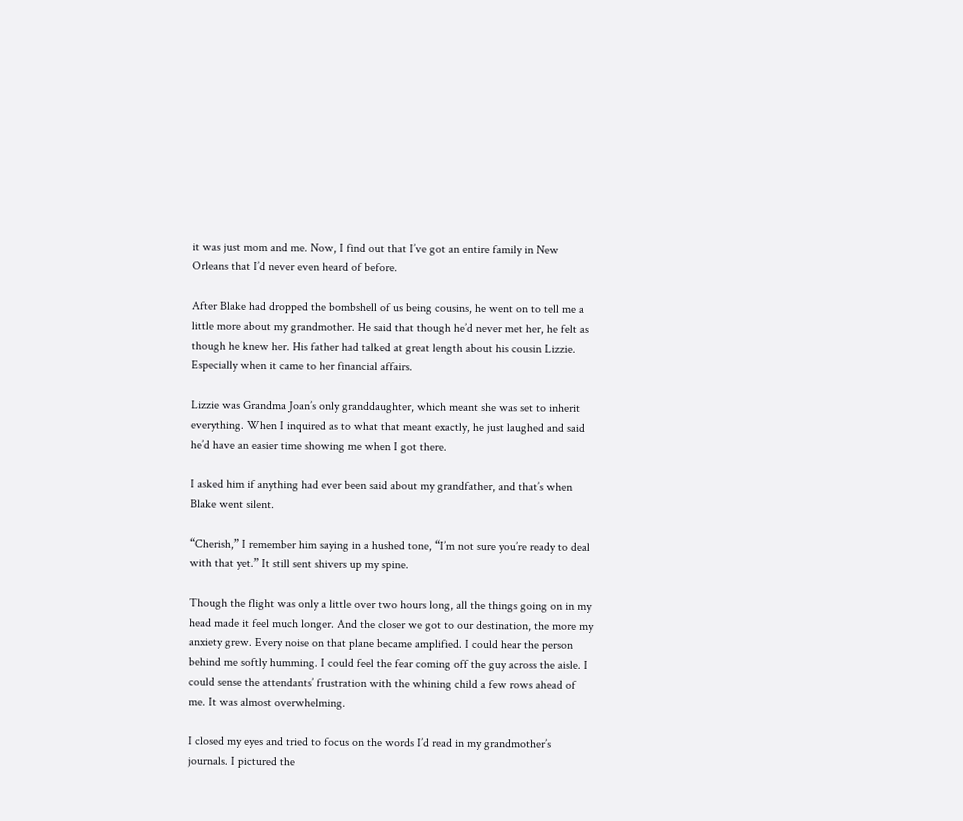it was just mom and me. Now, I find out that I’ve got an entire family in New Orleans that I’d never even heard of before.

After Blake had dropped the bombshell of us being cousins, he went on to tell me a little more about my grandmother. He said that though he’d never met her, he felt as though he knew her. His father had talked at great length about his cousin Lizzie. Especially when it came to her financial affairs.

Lizzie was Grandma Joan’s only granddaughter, which meant she was set to inherit everything. When I inquired as to what that meant exactly, he just laughed and said he’d have an easier time showing me when I got there.

I asked him if anything had ever been said about my grandfather, and that’s when Blake went silent.

“Cherish,” I remember him saying in a hushed tone, “I’m not sure you’re ready to deal with that yet.” It still sent shivers up my spine.

Though the flight was only a little over two hours long, all the things going on in my head made it feel much longer. And the closer we got to our destination, the more my anxiety grew. Every noise on that plane became amplified. I could hear the person behind me softly humming. I could feel the fear coming off the guy across the aisle. I could sense the attendants’ frustration with the whining child a few rows ahead of me. It was almost overwhelming.

I closed my eyes and tried to focus on the words I’d read in my grandmother’s journals. I pictured the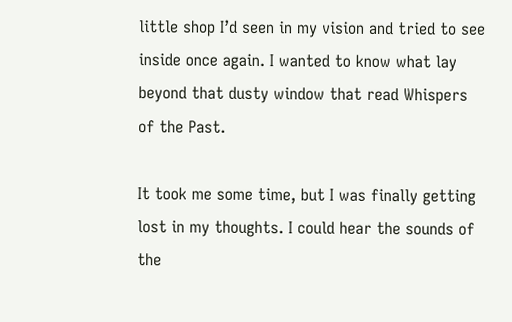little shop I’d seen in my vision and tried to see inside once again. I wanted to know what lay beyond that dusty window that read Whispers of the Past.

It took me some time, but I was finally getting lost in my thoughts. I could hear the sounds of the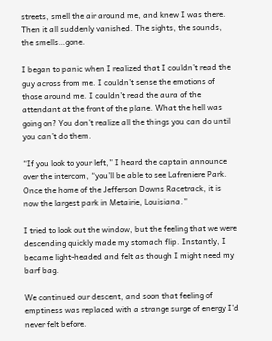streets, smell the air around me, and knew I was there. Then it all suddenly vanished. The sights, the sounds, the smells…gone.

I began to panic when I realized that I couldn’t read the guy across from me. I couldn’t sense the emotions of those around me. I couldn’t read the aura of the attendant at the front of the plane. What the hell was going on? You don’t realize all the things you can do until you can’t do them.

“If you look to your left,” I heard the captain announce over the intercom, “you’ll be able to see Lafreniere Park. Once the home of the Jefferson Downs Racetrack, it is now the largest park in Metairie, Louisiana.”

I tried to look out the window, but the feeling that we were descending quickly made my stomach flip. Instantly, I became light-headed and felt as though I might need my barf bag.

We continued our descent, and soon that feeling of emptiness was replaced with a strange surge of energy I’d never felt before.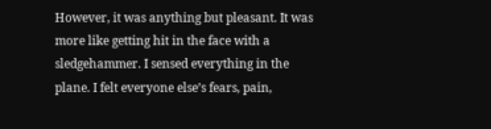However, it was anything but pleasant. It was more like getting hit in the face with a sledgehammer. I sensed everything in the plane. I felt everyone else’s fears, pain,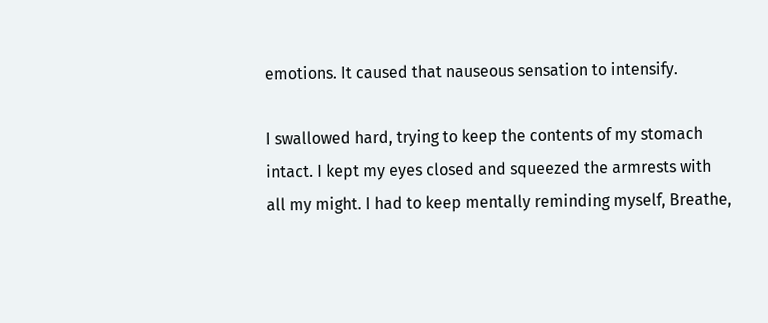emotions. It caused that nauseous sensation to intensify.

I swallowed hard, trying to keep the contents of my stomach intact. I kept my eyes closed and squeezed the armrests with all my might. I had to keep mentally reminding myself, Breathe,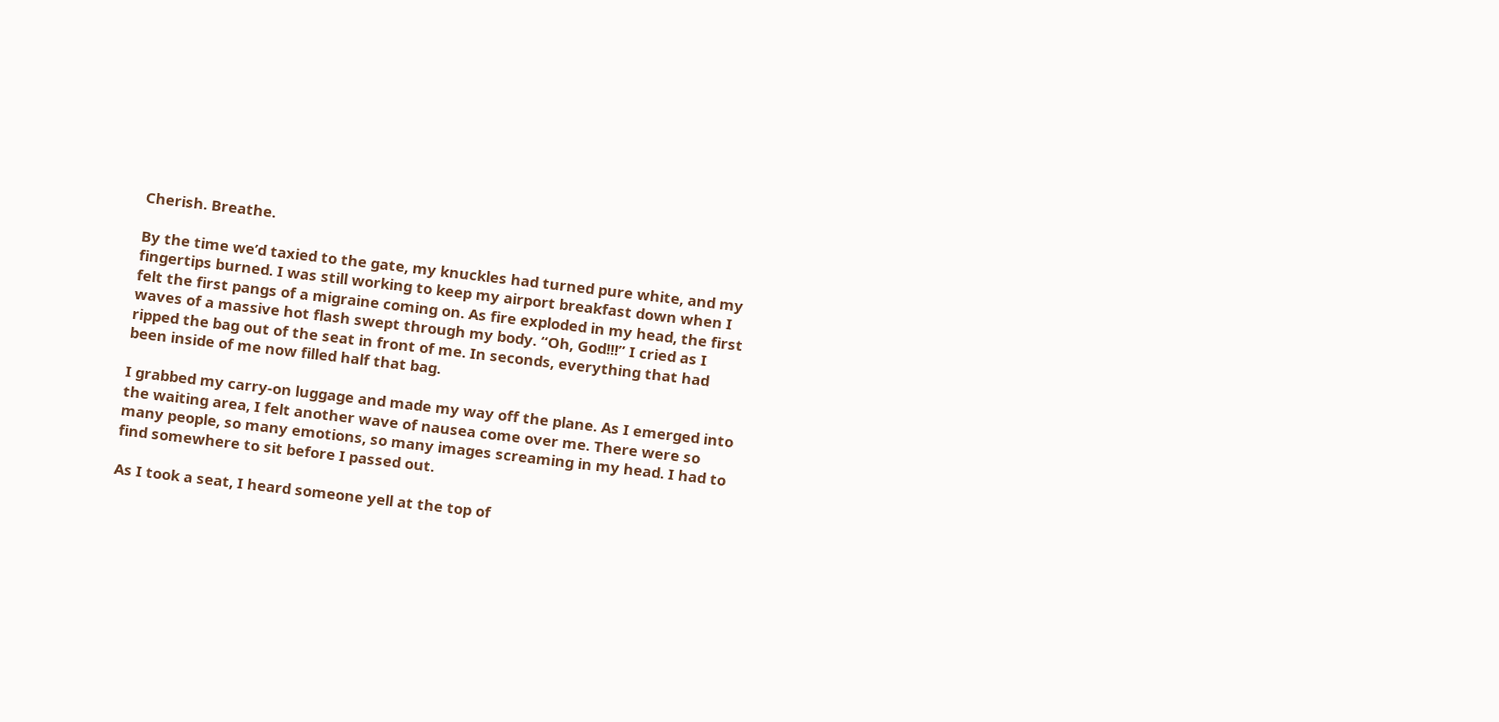Cherish. Breathe.

By the time we’d taxied to the gate, my knuckles had turned pure white, and my fingertips burned. I was still working to keep my airport breakfast down when I felt the first pangs of a migraine coming on. As fire exploded in my head, the first waves of a massive hot flash swept through my body. “Oh, God!!!” I cried as I ripped the bag out of the seat in front of me. In seconds, everything that had been inside of me now filled half that bag.

I grabbed my carry-on luggage and made my way off the plane. As I emerged into the waiting area, I felt another wave of nausea come over me. There were so many people, so many emotions, so many images screaming in my head. I had to find somewhere to sit before I passed out.

As I took a seat, I heard someone yell at the top of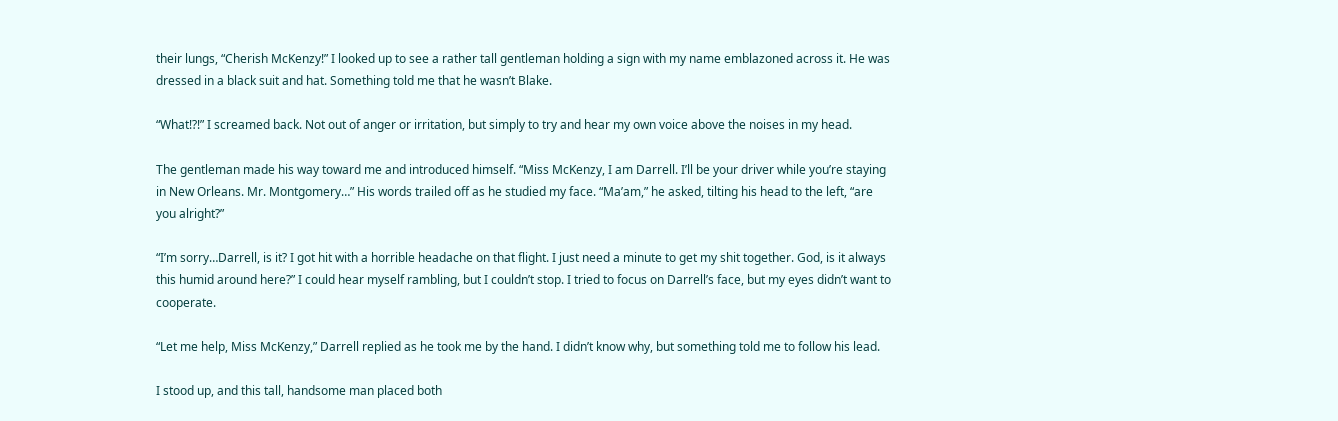their lungs, “Cherish McKenzy!” I looked up to see a rather tall gentleman holding a sign with my name emblazoned across it. He was dressed in a black suit and hat. Something told me that he wasn’t Blake.

“What!?!” I screamed back. Not out of anger or irritation, but simply to try and hear my own voice above the noises in my head.

The gentleman made his way toward me and introduced himself. “Miss McKenzy, I am Darrell. I’ll be your driver while you’re staying in New Orleans. Mr. Montgomery…” His words trailed off as he studied my face. “Ma’am,” he asked, tilting his head to the left, “are you alright?”

“I’m sorry…Darrell, is it? I got hit with a horrible headache on that flight. I just need a minute to get my shit together. God, is it always this humid around here?” I could hear myself rambling, but I couldn’t stop. I tried to focus on Darrell’s face, but my eyes didn’t want to cooperate.

“Let me help, Miss McKenzy,” Darrell replied as he took me by the hand. I didn’t know why, but something told me to follow his lead.

I stood up, and this tall, handsome man placed both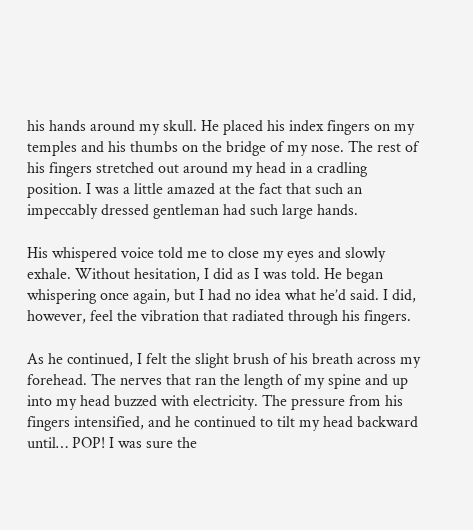his hands around my skull. He placed his index fingers on my temples and his thumbs on the bridge of my nose. The rest of his fingers stretched out around my head in a cradling position. I was a little amazed at the fact that such an impeccably dressed gentleman had such large hands.

His whispered voice told me to close my eyes and slowly exhale. Without hesitation, I did as I was told. He began whispering once again, but I had no idea what he’d said. I did, however, feel the vibration that radiated through his fingers.

As he continued, I felt the slight brush of his breath across my forehead. The nerves that ran the length of my spine and up into my head buzzed with electricity. The pressure from his fingers intensified, and he continued to tilt my head backward until… POP! I was sure the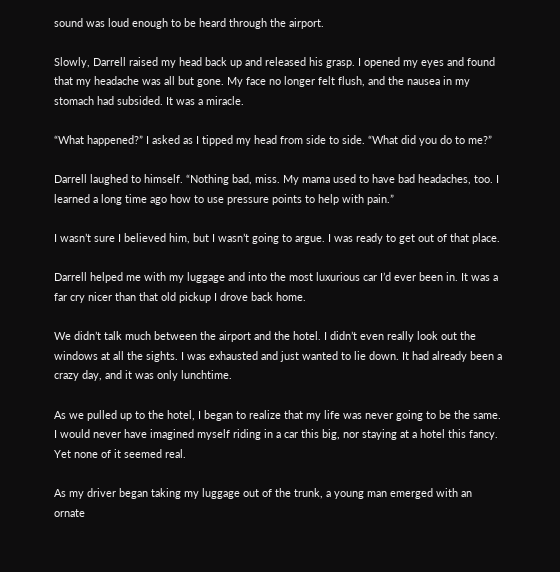sound was loud enough to be heard through the airport.

Slowly, Darrell raised my head back up and released his grasp. I opened my eyes and found that my headache was all but gone. My face no longer felt flush, and the nausea in my stomach had subsided. It was a miracle.

“What happened?” I asked as I tipped my head from side to side. “What did you do to me?”

Darrell laughed to himself. “Nothing bad, miss. My mama used to have bad headaches, too. I learned a long time ago how to use pressure points to help with pain.”

I wasn’t sure I believed him, but I wasn’t going to argue. I was ready to get out of that place.

Darrell helped me with my luggage and into the most luxurious car I’d ever been in. It was a far cry nicer than that old pickup I drove back home.

We didn’t talk much between the airport and the hotel. I didn’t even really look out the windows at all the sights. I was exhausted and just wanted to lie down. It had already been a crazy day, and it was only lunchtime.

As we pulled up to the hotel, I began to realize that my life was never going to be the same. I would never have imagined myself riding in a car this big, nor staying at a hotel this fancy. Yet none of it seemed real.

As my driver began taking my luggage out of the trunk, a young man emerged with an ornate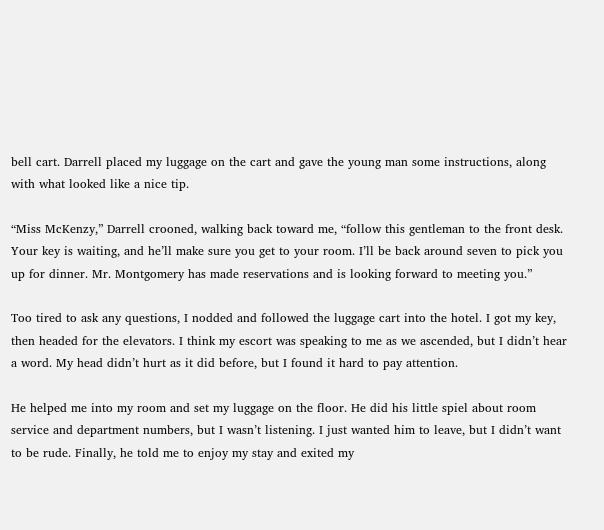bell cart. Darrell placed my luggage on the cart and gave the young man some instructions, along with what looked like a nice tip.

“Miss McKenzy,” Darrell crooned, walking back toward me, “follow this gentleman to the front desk. Your key is waiting, and he’ll make sure you get to your room. I’ll be back around seven to pick you up for dinner. Mr. Montgomery has made reservations and is looking forward to meeting you.”

Too tired to ask any questions, I nodded and followed the luggage cart into the hotel. I got my key, then headed for the elevators. I think my escort was speaking to me as we ascended, but I didn’t hear a word. My head didn’t hurt as it did before, but I found it hard to pay attention.

He helped me into my room and set my luggage on the floor. He did his little spiel about room service and department numbers, but I wasn’t listening. I just wanted him to leave, but I didn’t want to be rude. Finally, he told me to enjoy my stay and exited my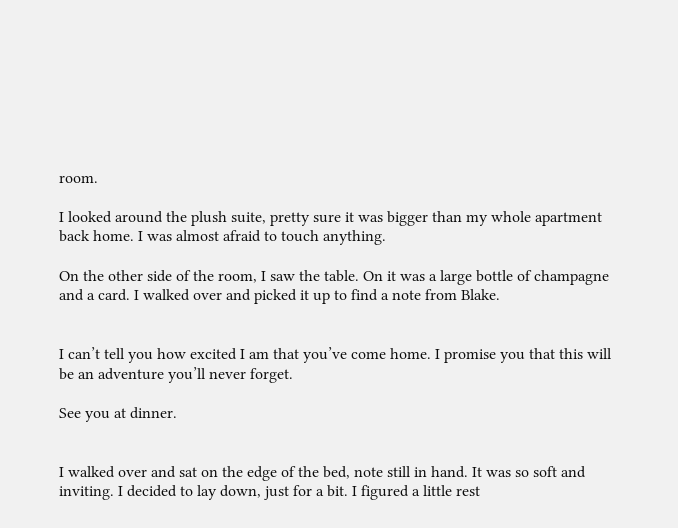room.

I looked around the plush suite, pretty sure it was bigger than my whole apartment back home. I was almost afraid to touch anything.

On the other side of the room, I saw the table. On it was a large bottle of champagne and a card. I walked over and picked it up to find a note from Blake.


I can’t tell you how excited I am that you’ve come home. I promise you that this will be an adventure you’ll never forget.

See you at dinner.


I walked over and sat on the edge of the bed, note still in hand. It was so soft and inviting. I decided to lay down, just for a bit. I figured a little rest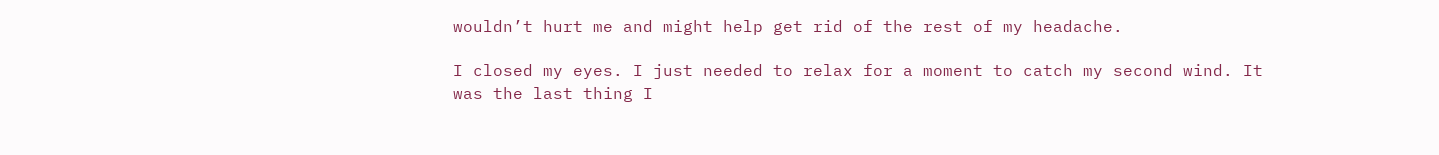wouldn’t hurt me and might help get rid of the rest of my headache.

I closed my eyes. I just needed to relax for a moment to catch my second wind. It was the last thing I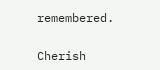remembered.

Cherish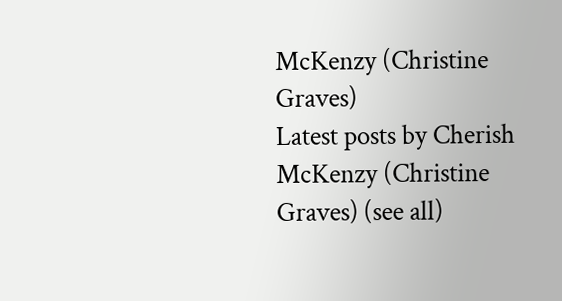McKenzy (Christine Graves)
Latest posts by Cherish McKenzy (Christine Graves) (see all)